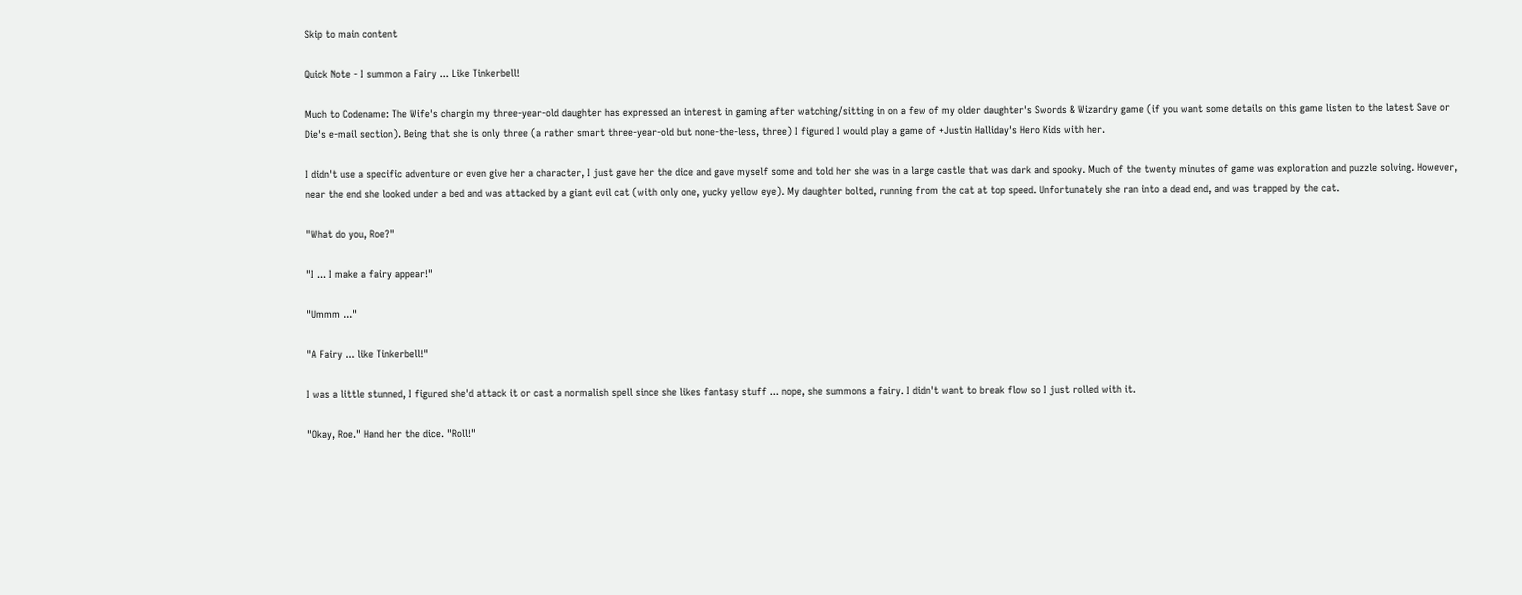Skip to main content

Quick Note - I summon a Fairy ... Like Tinkerbell!

Much to Codename: The Wife's chargin my three-year-old daughter has expressed an interest in gaming after watching/sitting in on a few of my older daughter's Swords & Wizardry game (if you want some details on this game listen to the latest Save or Die's e-mail section). Being that she is only three (a rather smart three-year-old but none-the-less, three) I figured I would play a game of +Justin Halliday's Hero Kids with her.

I didn't use a specific adventure or even give her a character, I just gave her the dice and gave myself some and told her she was in a large castle that was dark and spooky. Much of the twenty minutes of game was exploration and puzzle solving. However, near the end she looked under a bed and was attacked by a giant evil cat (with only one, yucky yellow eye). My daughter bolted, running from the cat at top speed. Unfortunately she ran into a dead end, and was trapped by the cat.

"What do you, Roe?"

"I ... I make a fairy appear!"

"Ummm ..."

"A Fairy ... like Tinkerbell!"

I was a little stunned, I figured she'd attack it or cast a normalish spell since she likes fantasy stuff ... nope, she summons a fairy. I didn't want to break flow so I just rolled with it.

"Okay, Roe." Hand her the dice. "Roll!"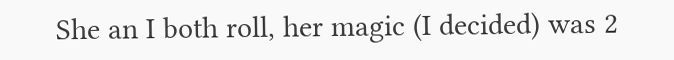She an I both roll, her magic (I decided) was 2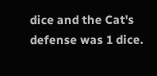dice and the Cat's defense was 1 dice.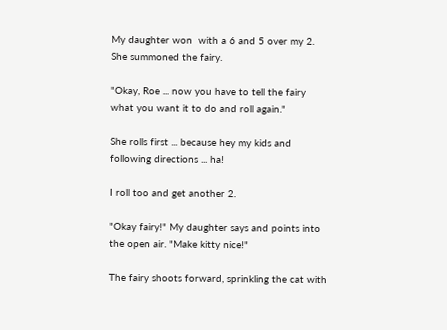My daughter won  with a 6 and 5 over my 2. She summoned the fairy.

"Okay, Roe ... now you have to tell the fairy what you want it to do and roll again."

She rolls first ... because hey my kids and following directions ... ha!

I roll too and get another 2.

"Okay fairy!" My daughter says and points into the open air. "Make kitty nice!"

The fairy shoots forward, sprinkling the cat with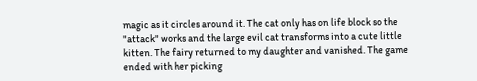magic as it circles around it. The cat only has on life block so the "attack" works and the large evil cat transforms into a cute little kitten. The fairy returned to my daughter and vanished. The game ended with her picking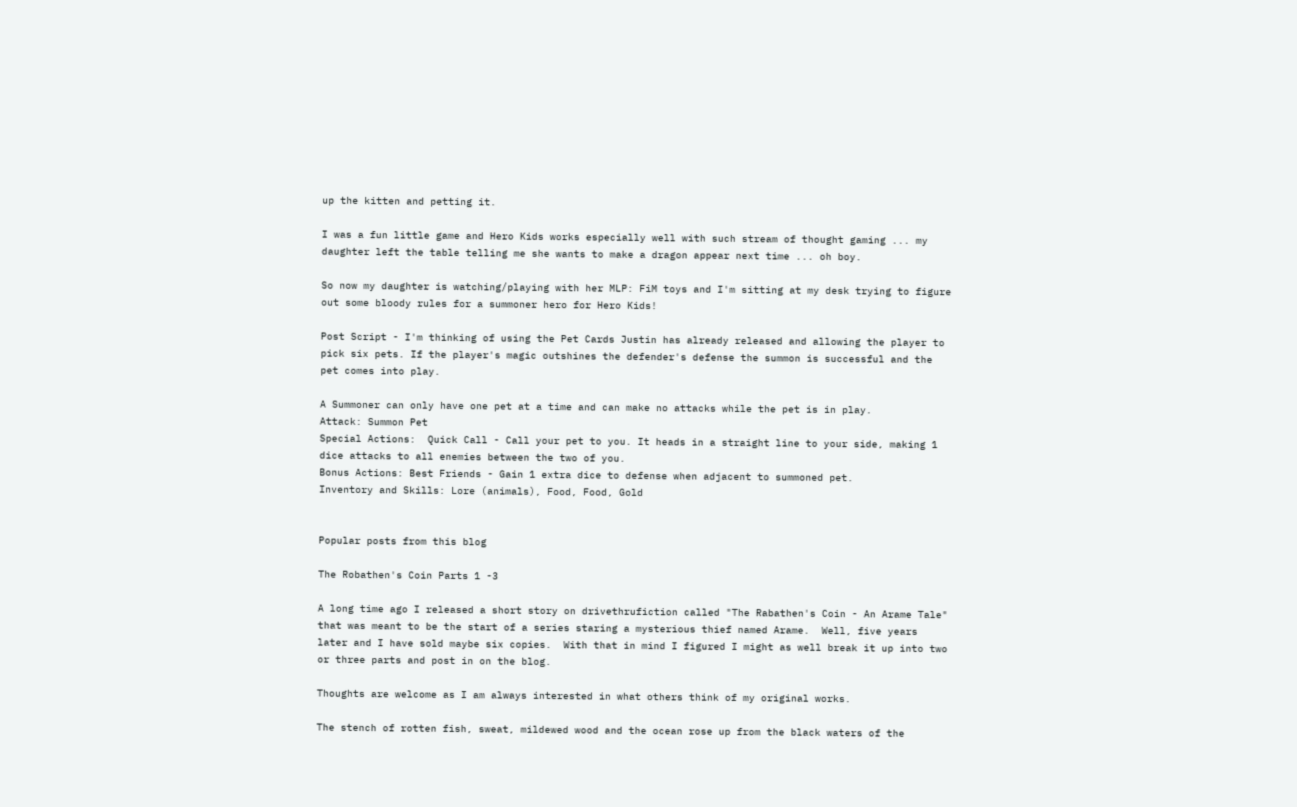up the kitten and petting it.

I was a fun little game and Hero Kids works especially well with such stream of thought gaming ... my daughter left the table telling me she wants to make a dragon appear next time ... oh boy.

So now my daughter is watching/playing with her MLP: FiM toys and I'm sitting at my desk trying to figure out some bloody rules for a summoner hero for Hero Kids!

Post Script - I'm thinking of using the Pet Cards Justin has already released and allowing the player to pick six pets. If the player's magic outshines the defender's defense the summon is successful and the pet comes into play.

A Summoner can only have one pet at a time and can make no attacks while the pet is in play.
Attack: Summon Pet
Special Actions:  Quick Call - Call your pet to you. It heads in a straight line to your side, making 1 dice attacks to all enemies between the two of you.
Bonus Actions: Best Friends - Gain 1 extra dice to defense when adjacent to summoned pet.
Inventory and Skills: Lore (animals), Food, Food, Gold


Popular posts from this blog

The Robathen's Coin Parts 1 -3

A long time ago I released a short story on drivethrufiction called "The Rabathen's Coin - An Arame Tale" that was meant to be the start of a series staring a mysterious thief named Arame.  Well, five years later and I have sold maybe six copies.  With that in mind I figured I might as well break it up into two or three parts and post in on the blog.

Thoughts are welcome as I am always interested in what others think of my original works.

The stench of rotten fish, sweat, mildewed wood and the ocean rose up from the black waters of the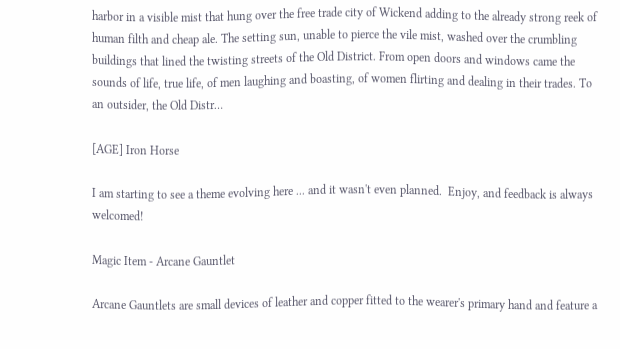harbor in a visible mist that hung over the free trade city of Wickend adding to the already strong reek of human filth and cheap ale. The setting sun, unable to pierce the vile mist, washed over the crumbling buildings that lined the twisting streets of the Old District. From open doors and windows came the sounds of life, true life, of men laughing and boasting, of women flirting and dealing in their trades. To an outsider, the Old Distr…

[AGE] Iron Horse

I am starting to see a theme evolving here ... and it wasn't even planned.  Enjoy, and feedback is always welcomed!

Magic Item - Arcane Gauntlet

Arcane Gauntlets are small devices of leather and copper fitted to the wearer's primary hand and feature a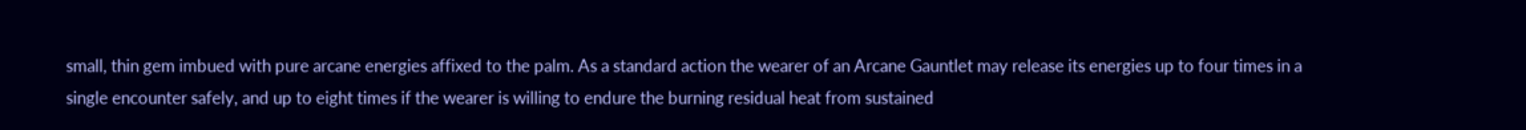small, thin gem imbued with pure arcane energies affixed to the palm. As a standard action the wearer of an Arcane Gauntlet may release its energies up to four times in a single encounter safely, and up to eight times if the wearer is willing to endure the burning residual heat from sustained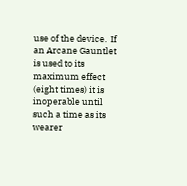use of the device.  If an Arcane Gauntlet is used to its maximum effect (eight times) it is inoperable until such a time as its wearer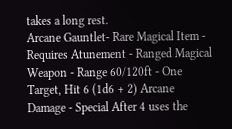takes a long rest.
Arcane Gauntlet- Rare Magical Item - Requires Atunement - Ranged Magical Weapon - Range 60/120ft - One Target, Hit 6 (1d6 + 2) Arcane Damage - Special After 4 uses the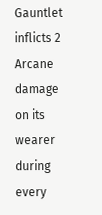Gauntlet inflicts 2 Arcane damage on its wearer during every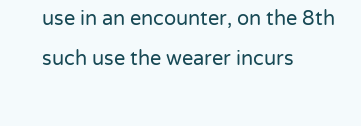use in an encounter, on the 8th such use the wearer incurs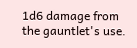1d6 damage from the gauntlet's use.